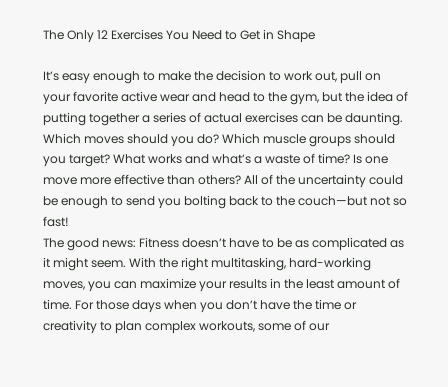The Only 12 Exercises You Need to Get in Shape

It’s easy enough to make the decision to work out, pull on your favorite active wear and head to the gym, but the idea of putting together a series of actual exercises can be daunting. Which moves should you do? Which muscle groups should you target? What works and what’s a waste of time? Is one move more effective than others? All of the uncertainty could be enough to send you bolting back to the couch—but not so fast!
The good news: Fitness doesn’t have to be as complicated as it might seem. With the right multitasking, hard-working moves, you can maximize your results in the least amount of time. For those days when you don’t have the time or creativity to plan complex workouts, some of our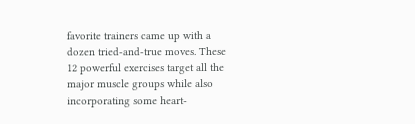favorite trainers came up with a dozen tried-and-true moves. These 12 powerful exercises target all the major muscle groups while also incorporating some heart-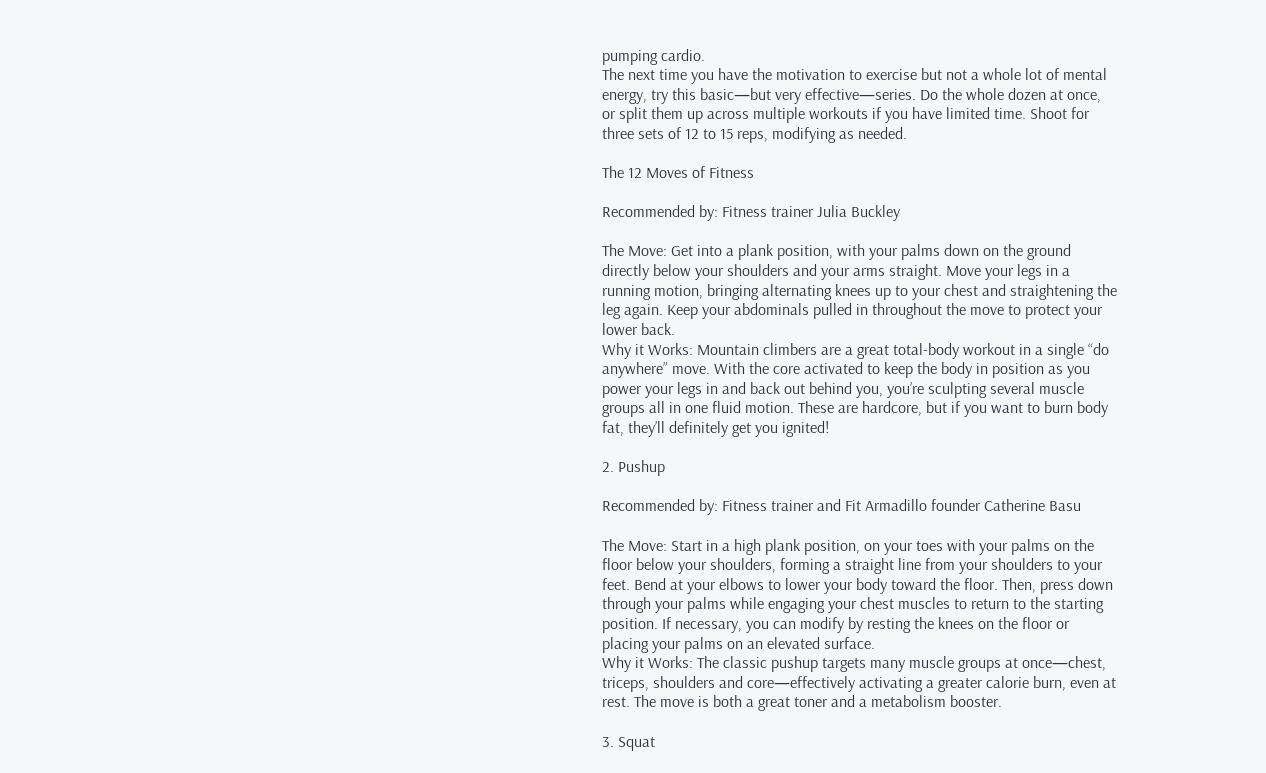pumping cardio.
The next time you have the motivation to exercise but not a whole lot of mental energy, try this basic—but very effective—series. Do the whole dozen at once, or split them up across multiple workouts if you have limited time. Shoot for three sets of 12 to 15 reps, modifying as needed.

The 12 Moves of Fitness

Recommended by: Fitness trainer Julia Buckley

The Move: Get into a plank position, with your palms down on the ground directly below your shoulders and your arms straight. Move your legs in a running motion, bringing alternating knees up to your chest and straightening the leg again. Keep your abdominals pulled in throughout the move to protect your lower back.
Why it Works: Mountain climbers are a great total-body workout in a single “do anywhere” move. With the core activated to keep the body in position as you power your legs in and back out behind you, you’re sculpting several muscle groups all in one fluid motion. These are hardcore, but if you want to burn body fat, they’ll definitely get you ignited!

2. Pushup

Recommended by: Fitness trainer and Fit Armadillo founder Catherine Basu

The Move: Start in a high plank position, on your toes with your palms on the floor below your shoulders, forming a straight line from your shoulders to your feet. Bend at your elbows to lower your body toward the floor. Then, press down through your palms while engaging your chest muscles to return to the starting position. If necessary, you can modify by resting the knees on the floor or placing your palms on an elevated surface.
Why it Works: The classic pushup targets many muscle groups at once—chest, triceps, shoulders and core—effectively activating a greater calorie burn, even at rest. The move is both a great toner and a metabolism booster.

3. Squat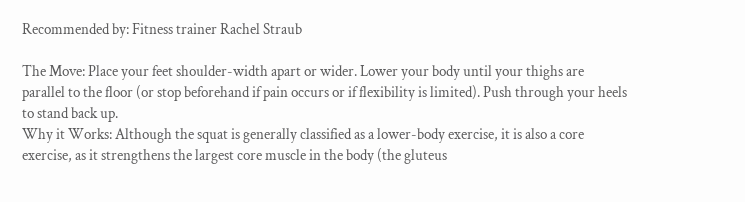Recommended by: Fitness trainer Rachel Straub

The Move: Place your feet shoulder-width apart or wider. Lower your body until your thighs are parallel to the floor (or stop beforehand if pain occurs or if flexibility is limited). Push through your heels to stand back up.
Why it Works: Although the squat is generally classified as a lower-body exercise, it is also a core exercise, as it strengthens the largest core muscle in the body (the gluteus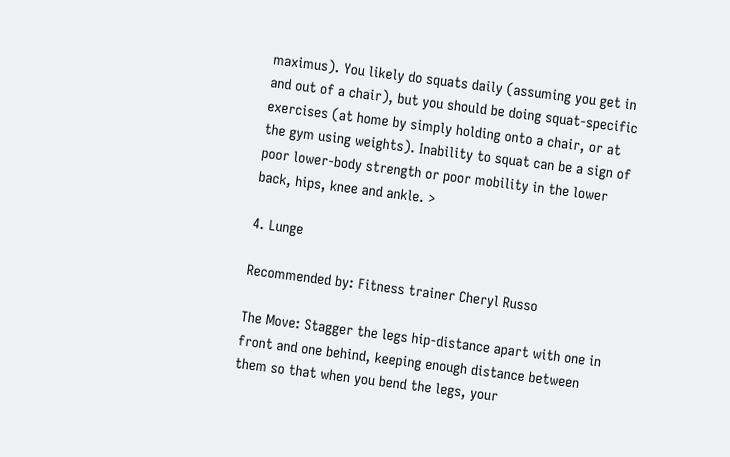maximus). You likely do squats daily (assuming you get in and out of a chair), but you should be doing squat-specific exercises (at home by simply holding onto a chair, or at the gym using weights). Inability to squat can be a sign of poor lower-body strength or poor mobility in the lower back, hips, knee and ankle. >

4. Lunge

Recommended by: Fitness trainer Cheryl Russo

The Move: Stagger the legs hip-distance apart with one in front and one behind, keeping enough distance between them so that when you bend the legs, your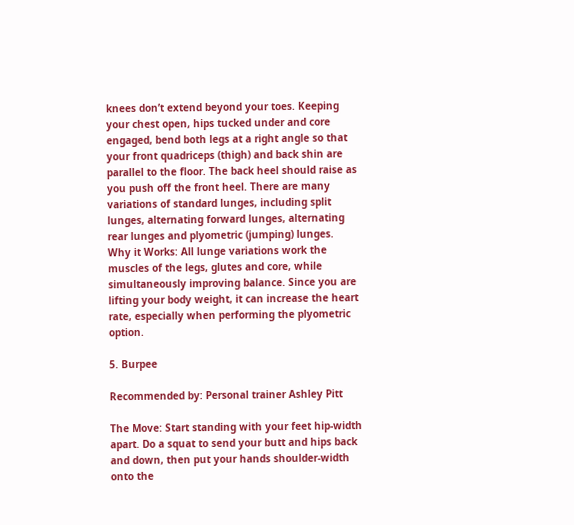knees don’t extend beyond your toes. Keeping your chest open, hips tucked under and core engaged, bend both legs at a right angle so that your front quadriceps (thigh) and back shin are parallel to the floor. The back heel should raise as you push off the front heel. There are many variations of standard lunges, including split lunges, alternating forward lunges, alternating rear lunges and plyometric (jumping) lunges.
Why it Works: All lunge variations work the muscles of the legs, glutes and core, while simultaneously improving balance. Since you are lifting your body weight, it can increase the heart rate, especially when performing the plyometric option.

5. Burpee

Recommended by: Personal trainer Ashley Pitt

The Move: Start standing with your feet hip-width apart. Do a squat to send your butt and hips back and down, then put your hands shoulder-width onto the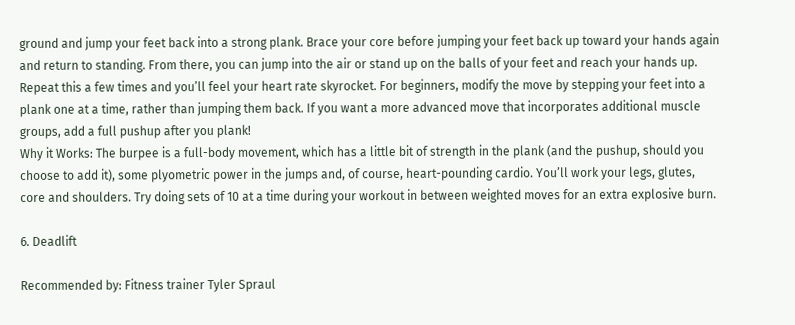ground and jump your feet back into a strong plank. Brace your core before jumping your feet back up toward your hands again and return to standing. From there, you can jump into the air or stand up on the balls of your feet and reach your hands up. Repeat this a few times and you’ll feel your heart rate skyrocket. For beginners, modify the move by stepping your feet into a plank one at a time, rather than jumping them back. If you want a more advanced move that incorporates additional muscle groups, add a full pushup after you plank!
Why it Works: The burpee is a full-body movement, which has a little bit of strength in the plank (and the pushup, should you choose to add it), some plyometric power in the jumps and, of course, heart-pounding cardio. You’ll work your legs, glutes, core and shoulders. Try doing sets of 10 at a time during your workout in between weighted moves for an extra explosive burn.

6. Deadlift

Recommended by: Fitness trainer Tyler Spraul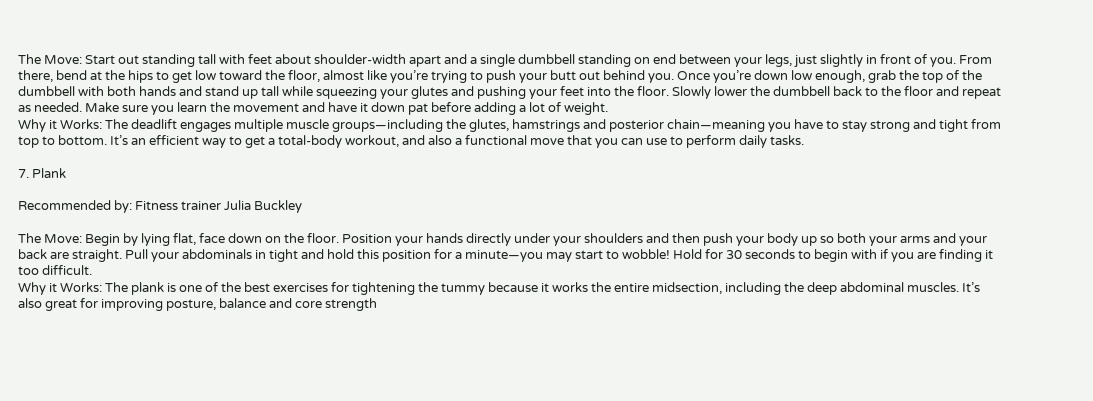The Move: Start out standing tall with feet about shoulder-width apart and a single dumbbell standing on end between your legs, just slightly in front of you. From there, bend at the hips to get low toward the floor, almost like you’re trying to push your butt out behind you. Once you’re down low enough, grab the top of the dumbbell with both hands and stand up tall while squeezing your glutes and pushing your feet into the floor. Slowly lower the dumbbell back to the floor and repeat as needed. Make sure you learn the movement and have it down pat before adding a lot of weight.
Why it Works: The deadlift engages multiple muscle groups—including the glutes, hamstrings and posterior chain—meaning you have to stay strong and tight from top to bottom. It’s an efficient way to get a total-body workout, and also a functional move that you can use to perform daily tasks.

7. Plank

Recommended by: Fitness trainer Julia Buckley

The Move: Begin by lying flat, face down on the floor. Position your hands directly under your shoulders and then push your body up so both your arms and your back are straight. Pull your abdominals in tight and hold this position for a minute—you may start to wobble! Hold for 30 seconds to begin with if you are finding it too difficult.
Why it Works: The plank is one of the best exercises for tightening the tummy because it works the entire midsection, including the deep abdominal muscles. It’s also great for improving posture, balance and core strength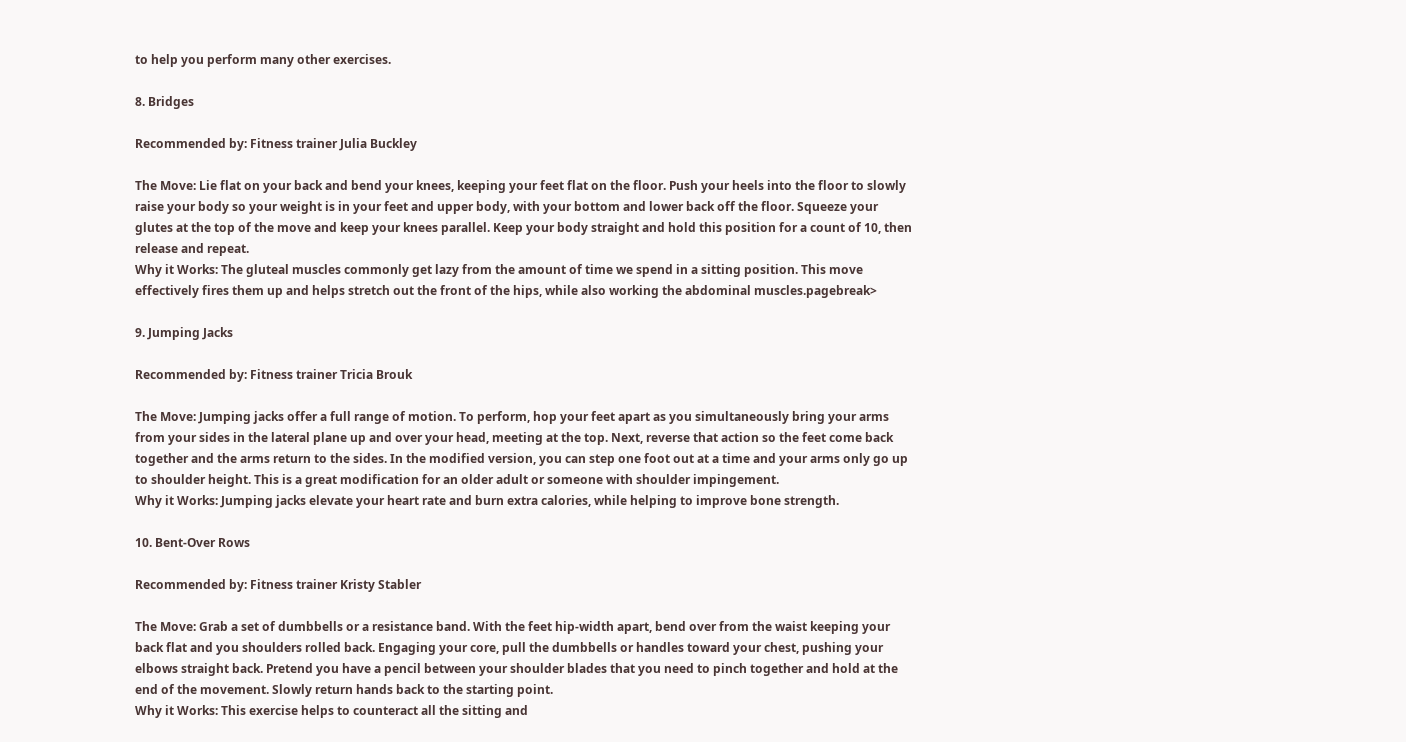to help you perform many other exercises.

8. Bridges

Recommended by: Fitness trainer Julia Buckley

The Move: Lie flat on your back and bend your knees, keeping your feet flat on the floor. Push your heels into the floor to slowly raise your body so your weight is in your feet and upper body, with your bottom and lower back off the floor. Squeeze your glutes at the top of the move and keep your knees parallel. Keep your body straight and hold this position for a count of 10, then release and repeat.
Why it Works: The gluteal muscles commonly get lazy from the amount of time we spend in a sitting position. This move effectively fires them up and helps stretch out the front of the hips, while also working the abdominal muscles.pagebreak>

9. Jumping Jacks

Recommended by: Fitness trainer Tricia Brouk

The Move: Jumping jacks offer a full range of motion. To perform, hop your feet apart as you simultaneously bring your arms from your sides in the lateral plane up and over your head, meeting at the top. Next, reverse that action so the feet come back together and the arms return to the sides. In the modified version, you can step one foot out at a time and your arms only go up to shoulder height. This is a great modification for an older adult or someone with shoulder impingement.
Why it Works: Jumping jacks elevate your heart rate and burn extra calories, while helping to improve bone strength.

10. Bent-Over Rows

Recommended by: Fitness trainer Kristy Stabler

The Move: Grab a set of dumbbells or a resistance band. With the feet hip-width apart, bend over from the waist keeping your back flat and you shoulders rolled back. Engaging your core, pull the dumbbells or handles toward your chest, pushing your elbows straight back. Pretend you have a pencil between your shoulder blades that you need to pinch together and hold at the end of the movement. Slowly return hands back to the starting point.
Why it Works: This exercise helps to counteract all the sitting and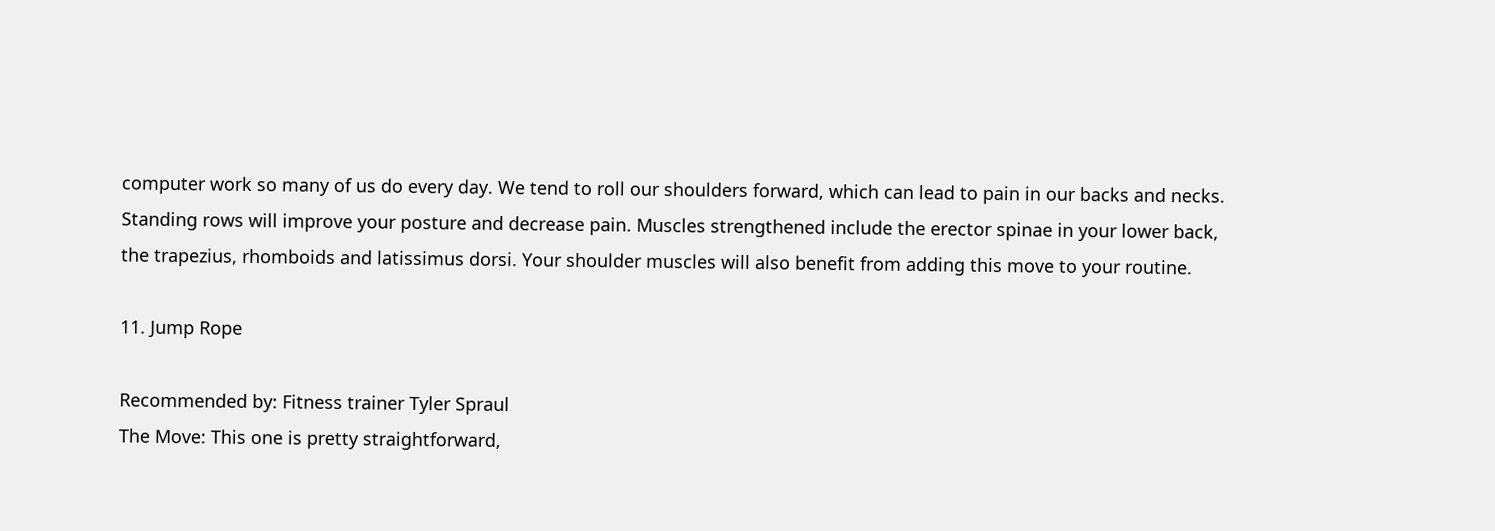computer work so many of us do every day. We tend to roll our shoulders forward, which can lead to pain in our backs and necks. Standing rows will improve your posture and decrease pain. Muscles strengthened include the erector spinae in your lower back, the trapezius, rhomboids and latissimus dorsi. Your shoulder muscles will also benefit from adding this move to your routine.

11. Jump Rope

Recommended by: Fitness trainer Tyler Spraul
The Move: This one is pretty straightforward,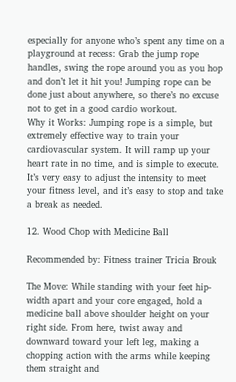especially for anyone who’s spent any time on a playground at recess: Grab the jump rope handles, swing the rope around you as you hop and don’t let it hit you! Jumping rope can be done just about anywhere, so there’s no excuse not to get in a good cardio workout.
Why it Works: Jumping rope is a simple, but extremely effective way to train your cardiovascular system. It will ramp up your heart rate in no time, and is simple to execute. It’s very easy to adjust the intensity to meet your fitness level, and it’s easy to stop and take a break as needed.

12. Wood Chop with Medicine Ball

Recommended by: Fitness trainer Tricia Brouk

The Move: While standing with your feet hip-width apart and your core engaged, hold a medicine ball above shoulder height on your right side. From here, twist away and downward toward your left leg, making a chopping action with the arms while keeping them straight and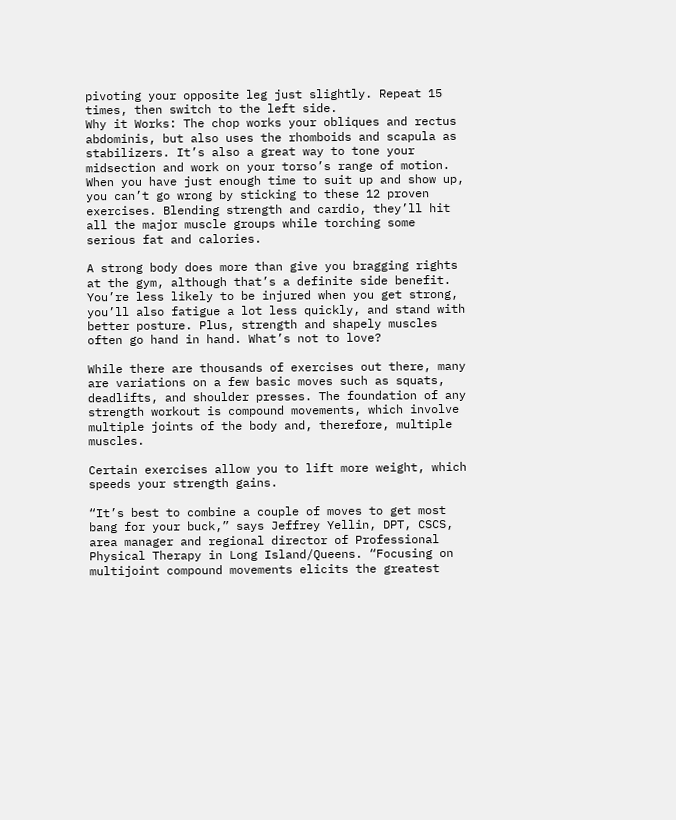pivoting your opposite leg just slightly. Repeat 15 times, then switch to the left side.
Why it Works: The chop works your obliques and rectus abdominis, but also uses the rhomboids and scapula as stabilizers. It’s also a great way to tone your midsection and work on your torso’s range of motion.
When you have just enough time to suit up and show up, you can’t go wrong by sticking to these 12 proven exercises. Blending strength and cardio, they’ll hit all the major muscle groups while torching some serious fat and calories.

A strong body does more than give you bragging rights at the gym, although that’s a definite side benefit. You’re less likely to be injured when you get strong, you’ll also fatigue a lot less quickly, and stand with better posture. Plus, strength and shapely muscles often go hand in hand. What’s not to love?

While there are thousands of exercises out there, many are variations on a few basic moves such as squats, deadlifts, and shoulder presses. The foundation of any strength workout is compound movements, which involve multiple joints of the body and, therefore, multiple muscles.

Certain exercises allow you to lift more weight, which speeds your strength gains.

“It’s best to combine a couple of moves to get most bang for your buck,” says Jeffrey Yellin, DPT, CSCS, area manager and regional director of Professional Physical Therapy in Long Island/Queens. “Focusing on multijoint compound movements elicits the greatest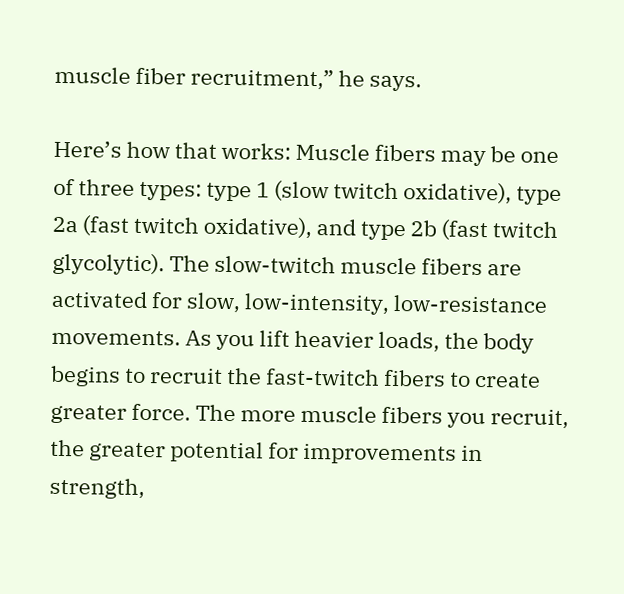muscle fiber recruitment,” he says.

Here’s how that works: Muscle fibers may be one of three types: type 1 (slow twitch oxidative), type 2a (fast twitch oxidative), and type 2b (fast twitch glycolytic). The slow-twitch muscle fibers are activated for slow, low-intensity, low-resistance movements. As you lift heavier loads, the body begins to recruit the fast-twitch fibers to create greater force. The more muscle fibers you recruit, the greater potential for improvements in strength,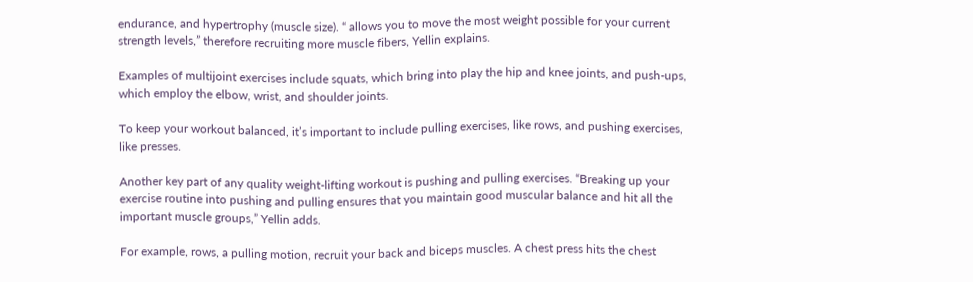endurance, and hypertrophy (muscle size). “ allows you to move the most weight possible for your current strength levels,” therefore recruiting more muscle fibers, Yellin explains.

Examples of multijoint exercises include squats, which bring into play the hip and knee joints, and push-ups, which employ the elbow, wrist, and shoulder joints.

To keep your workout balanced, it’s important to include pulling exercises, like rows, and pushing exercises, like presses.

Another key part of any quality weight-lifting workout is pushing and pulling exercises. “Breaking up your exercise routine into pushing and pulling ensures that you maintain good muscular balance and hit all the important muscle groups,” Yellin adds.

For example, rows, a pulling motion, recruit your back and biceps muscles. A chest press hits the chest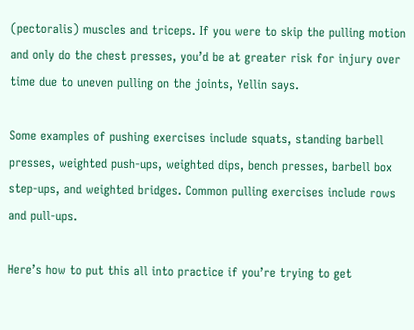(pectoralis) muscles and triceps. If you were to skip the pulling motion and only do the chest presses, you’d be at greater risk for injury over time due to uneven pulling on the joints, Yellin says.

Some examples of pushing exercises include squats, standing barbell presses, weighted push-ups, weighted dips, bench presses, barbell box step-ups, and weighted bridges. Common pulling exercises include rows and pull-ups.

Here’s how to put this all into practice if you’re trying to get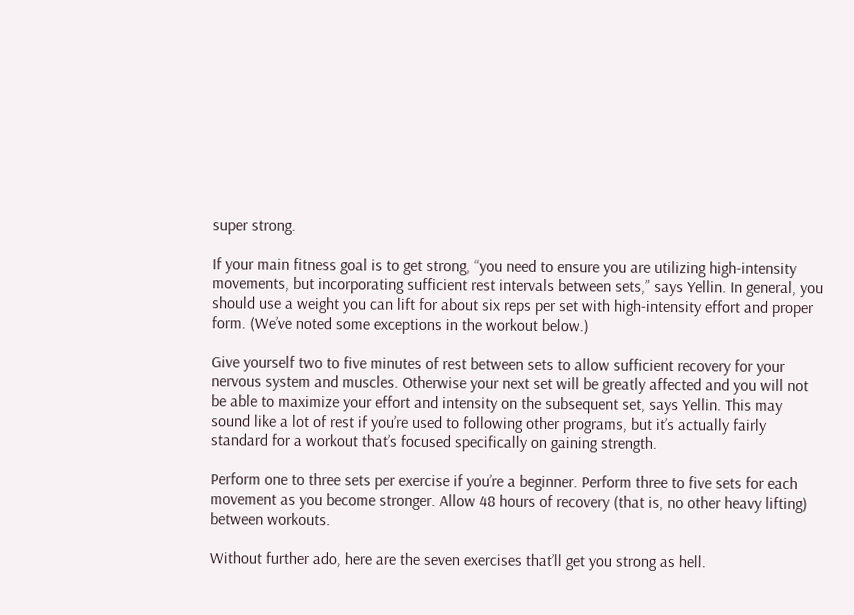super strong.

If your main fitness goal is to get strong, “you need to ensure you are utilizing high-intensity movements, but incorporating sufficient rest intervals between sets,” says Yellin. In general, you should use a weight you can lift for about six reps per set with high-intensity effort and proper form. (We’ve noted some exceptions in the workout below.)

Give yourself two to five minutes of rest between sets to allow sufficient recovery for your nervous system and muscles. Otherwise your next set will be greatly affected and you will not be able to maximize your effort and intensity on the subsequent set, says Yellin. This may sound like a lot of rest if you’re used to following other programs, but it’s actually fairly standard for a workout that’s focused specifically on gaining strength.

Perform one to three sets per exercise if you’re a beginner. Perform three to five sets for each movement as you become stronger. Allow 48 hours of recovery (that is, no other heavy lifting) between workouts.

Without further ado, here are the seven exercises that’ll get you strong as hell.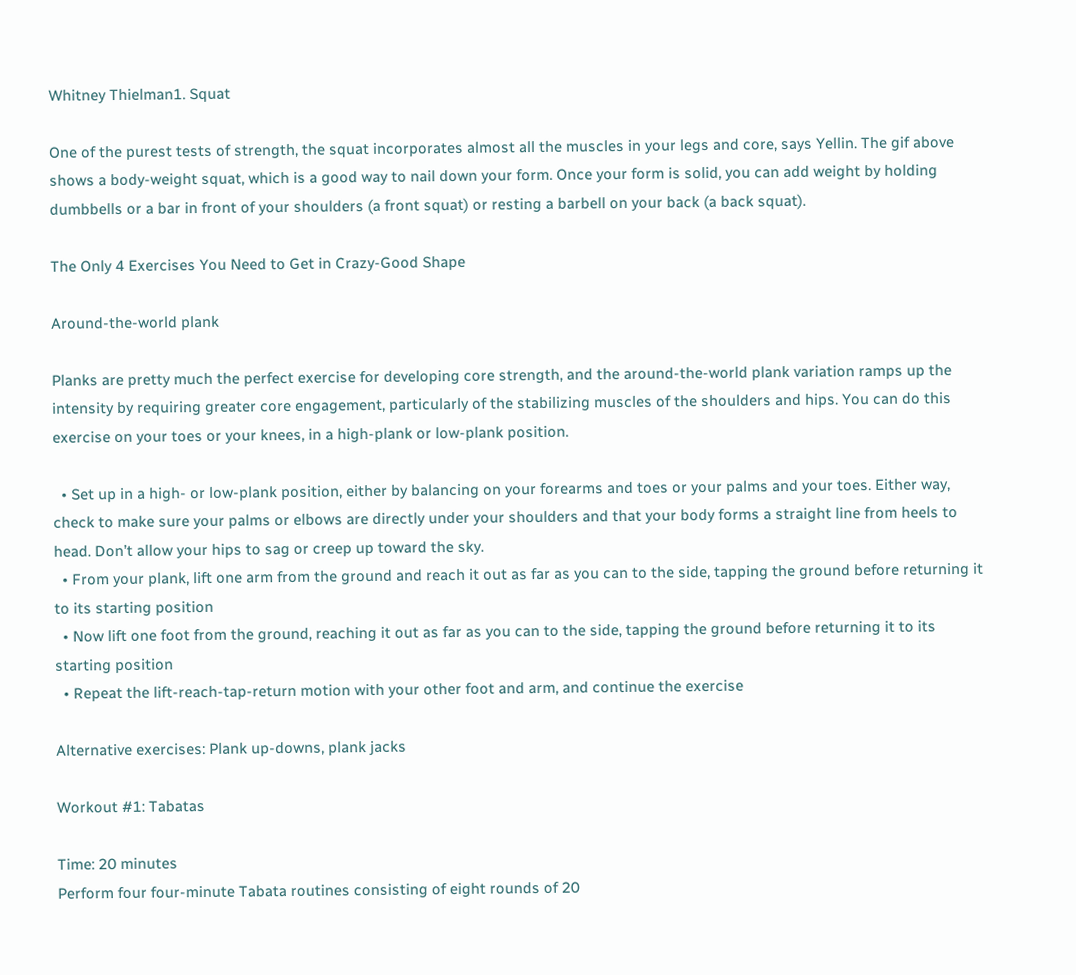Whitney Thielman1. Squat

One of the purest tests of strength, the squat incorporates almost all the muscles in your legs and core, says Yellin. The gif above shows a body-weight squat, which is a good way to nail down your form. Once your form is solid, you can add weight by holding dumbbells or a bar in front of your shoulders (a front squat) or resting a barbell on your back (a back squat).

The Only 4 Exercises You Need to Get in Crazy-Good Shape

Around-the-world plank

Planks are pretty much the perfect exercise for developing core strength, and the around-the-world plank variation ramps up the intensity by requiring greater core engagement, particularly of the stabilizing muscles of the shoulders and hips. You can do this exercise on your toes or your knees, in a high-plank or low-plank position.

  • Set up in a high- or low-plank position, either by balancing on your forearms and toes or your palms and your toes. Either way, check to make sure your palms or elbows are directly under your shoulders and that your body forms a straight line from heels to head. Don’t allow your hips to sag or creep up toward the sky.
  • From your plank, lift one arm from the ground and reach it out as far as you can to the side, tapping the ground before returning it to its starting position
  • Now lift one foot from the ground, reaching it out as far as you can to the side, tapping the ground before returning it to its starting position
  • Repeat the lift-reach-tap-return motion with your other foot and arm, and continue the exercise

Alternative exercises: Plank up-downs, plank jacks

Workout #1: Tabatas

Time: 20 minutes
Perform four four-minute Tabata routines consisting of eight rounds of 20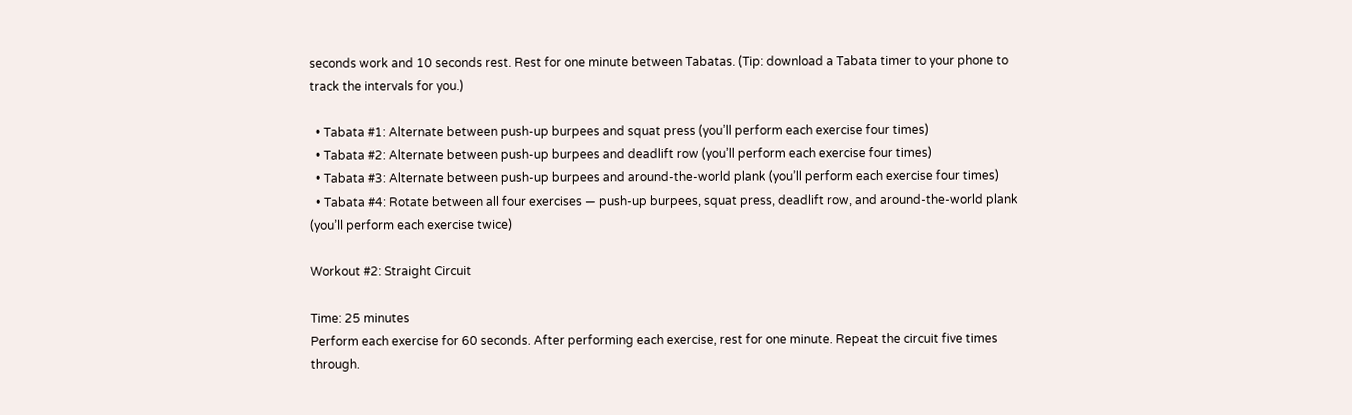seconds work and 10 seconds rest. Rest for one minute between Tabatas. (Tip: download a Tabata timer to your phone to track the intervals for you.)

  • Tabata #1: Alternate between push-up burpees and squat press (you’ll perform each exercise four times)
  • Tabata #2: Alternate between push-up burpees and deadlift row (you’ll perform each exercise four times)
  • Tabata #3: Alternate between push-up burpees and around-the-world plank (you’ll perform each exercise four times)
  • Tabata #4: Rotate between all four exercises — push-up burpees, squat press, deadlift row, and around-the-world plank (you’ll perform each exercise twice)

Workout #2: Straight Circuit

Time: 25 minutes
Perform each exercise for 60 seconds. After performing each exercise, rest for one minute. Repeat the circuit five times through.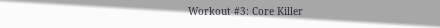Workout #3: Core Killer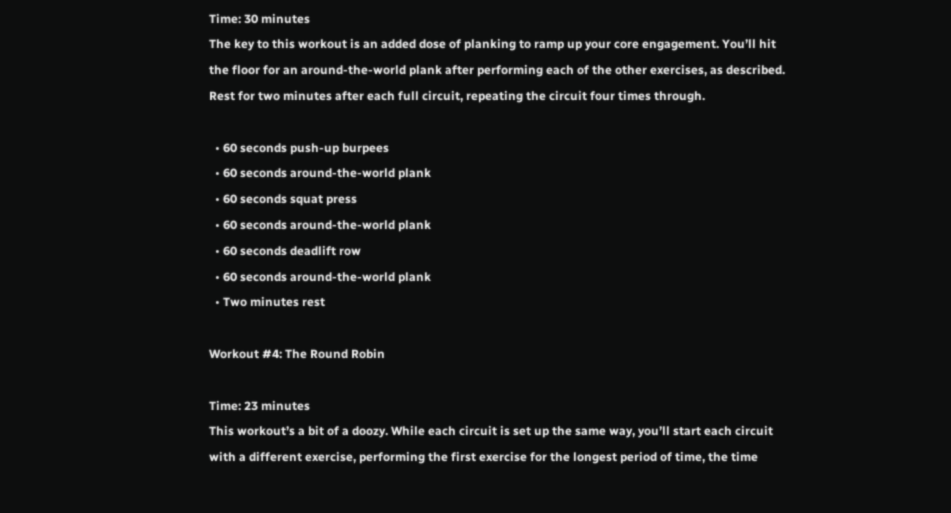Time: 30 minutes
The key to this workout is an added dose of planking to ramp up your core engagement. You’ll hit the floor for an around-the-world plank after performing each of the other exercises, as described. Rest for two minutes after each full circuit, repeating the circuit four times through.

  • 60 seconds push-up burpees
  • 60 seconds around-the-world plank
  • 60 seconds squat press
  • 60 seconds around-the-world plank
  • 60 seconds deadlift row
  • 60 seconds around-the-world plank
  • Two minutes rest

Workout #4: The Round Robin

Time: 23 minutes
This workout’s a bit of a doozy. While each circuit is set up the same way, you’ll start each circuit with a different exercise, performing the first exercise for the longest period of time, the time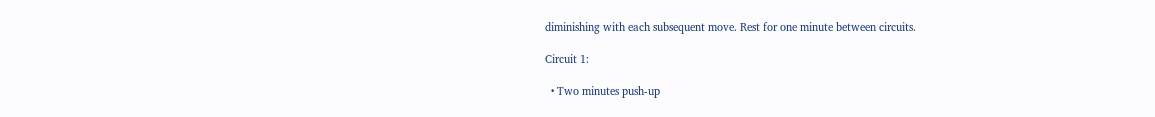diminishing with each subsequent move. Rest for one minute between circuits.

Circuit 1:

  • Two minutes push-up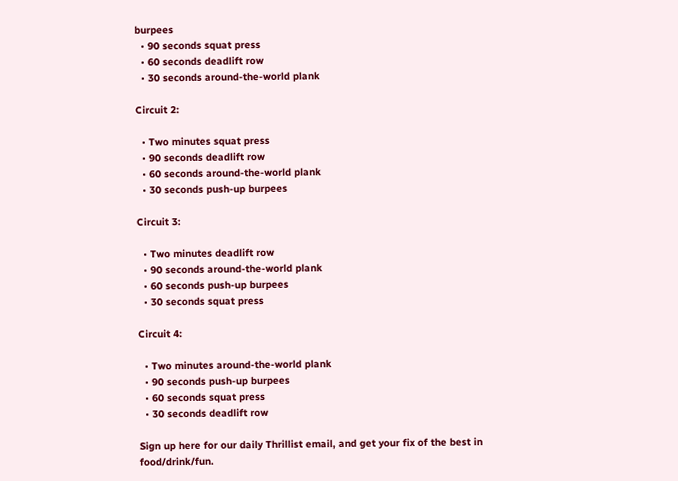burpees
  • 90 seconds squat press
  • 60 seconds deadlift row
  • 30 seconds around-the-world plank

Circuit 2:

  • Two minutes squat press
  • 90 seconds deadlift row
  • 60 seconds around-the-world plank
  • 30 seconds push-up burpees

Circuit 3:

  • Two minutes deadlift row
  • 90 seconds around-the-world plank
  • 60 seconds push-up burpees
  • 30 seconds squat press

Circuit 4:

  • Two minutes around-the-world plank
  • 90 seconds push-up burpees
  • 60 seconds squat press
  • 30 seconds deadlift row

Sign up here for our daily Thrillist email, and get your fix of the best in food/drink/fun.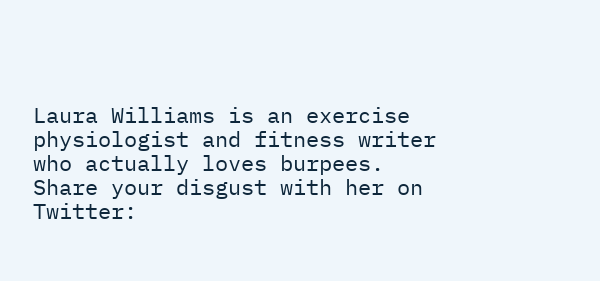Laura Williams is an exercise physiologist and fitness writer who actually loves burpees. Share your disgust with her on Twitter: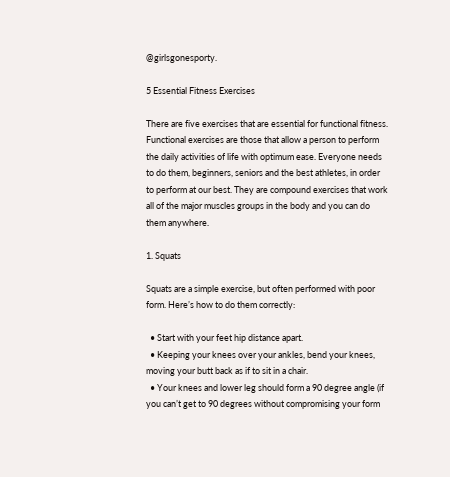@girlsgonesporty.

5 Essential Fitness Exercises

There are five exercises that are essential for functional fitness. Functional exercises are those that allow a person to perform the daily activities of life with optimum ease. Everyone needs to do them, beginners, seniors and the best athletes, in order to perform at our best. They are compound exercises that work all of the major muscles groups in the body and you can do them anywhere.

1. Squats

Squats are a simple exercise, but often performed with poor form. Here’s how to do them correctly:

  • Start with your feet hip distance apart.
  • Keeping your knees over your ankles, bend your knees, moving your butt back as if to sit in a chair.
  • Your knees and lower leg should form a 90 degree angle (if you can’t get to 90 degrees without compromising your form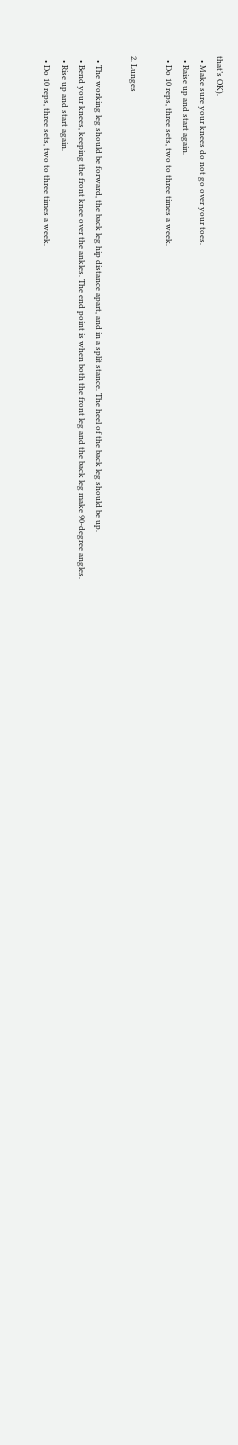that’s OK).
  • Make sure your knees do not go over your toes.
  • Raise up and start again.
  • Do 10 reps, three sets, two to three times a week.

2. Lunges

  • The working leg should be forward, the back leg hip distance apart, and in a split stance. The heel of the back leg should be up.
  • Bend your knees, keeping the front knee over the ankles. The end point is when both the front leg and the back leg make 90-degree angles.
  • Rise up and start again.
  • Do 10 reps, three sets, two to three times a week.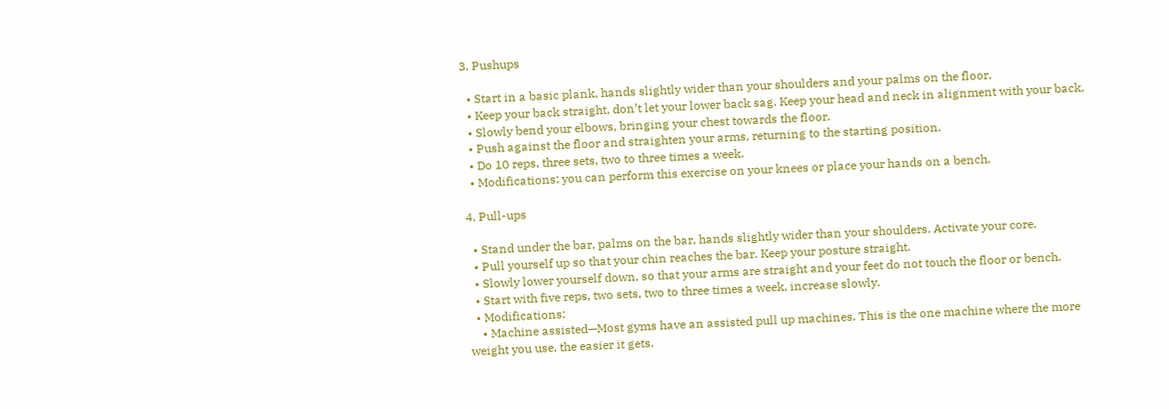3. Pushups

  • Start in a basic plank, hands slightly wider than your shoulders and your palms on the floor.
  • Keep your back straight, don’t let your lower back sag. Keep your head and neck in alignment with your back.
  • Slowly bend your elbows, bringing your chest towards the floor.
  • Push against the floor and straighten your arms, returning to the starting position.
  • Do 10 reps, three sets, two to three times a week.
  • Modifications: you can perform this exercise on your knees or place your hands on a bench.

4. Pull-ups

  • Stand under the bar, palms on the bar, hands slightly wider than your shoulders. Activate your core.
  • Pull yourself up so that your chin reaches the bar. Keep your posture straight.
  • Slowly lower yourself down, so that your arms are straight and your feet do not touch the floor or bench.
  • Start with five reps, two sets, two to three times a week, increase slowly.
  • Modifications:
    • Machine assisted—Most gyms have an assisted pull up machines. This is the one machine where the more weight you use, the easier it gets.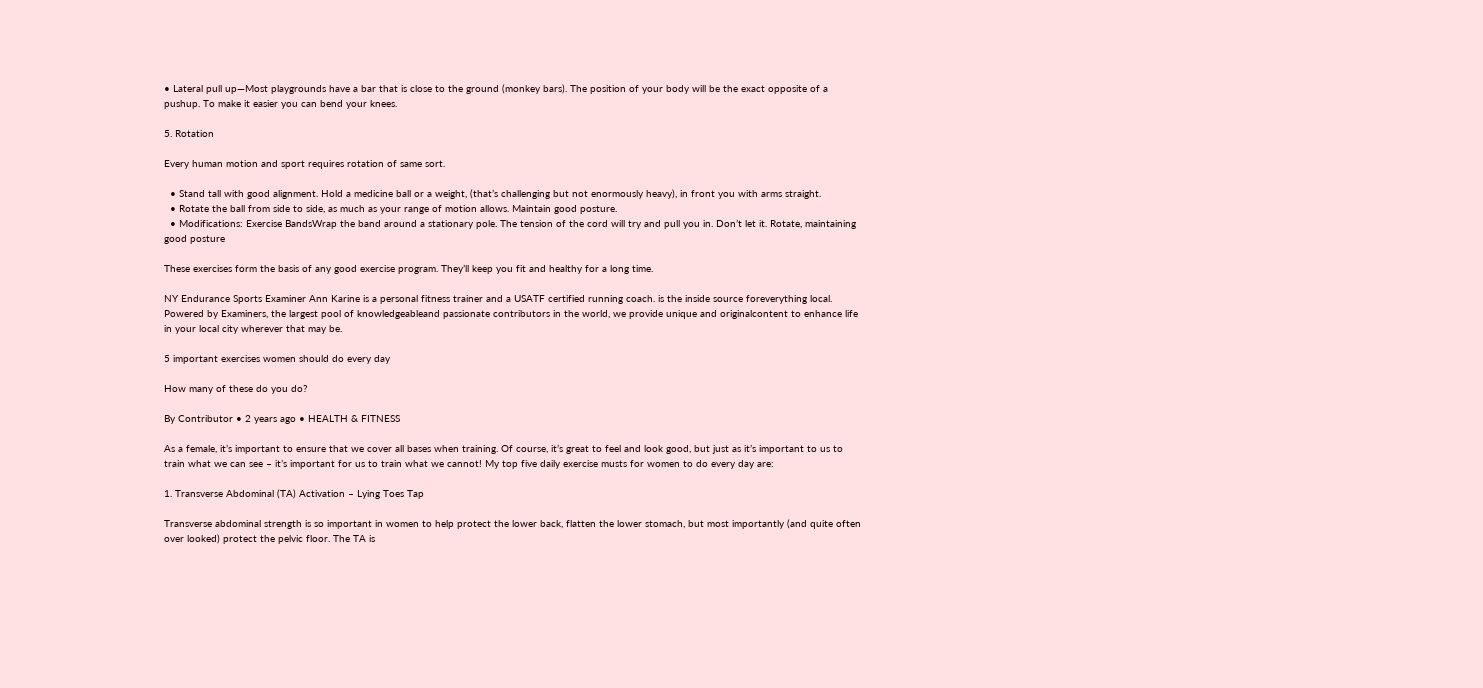• Lateral pull up—Most playgrounds have a bar that is close to the ground (monkey bars). The position of your body will be the exact opposite of a pushup. To make it easier you can bend your knees.

5. Rotation

Every human motion and sport requires rotation of same sort.

  • Stand tall with good alignment. Hold a medicine ball or a weight, (that’s challenging but not enormously heavy), in front you with arms straight.
  • Rotate the ball from side to side, as much as your range of motion allows. Maintain good posture.
  • Modifications: Exercise BandsWrap the band around a stationary pole. The tension of the cord will try and pull you in. Don’t let it. Rotate, maintaining good posture

These exercises form the basis of any good exercise program. They’ll keep you fit and healthy for a long time.

NY Endurance Sports Examiner Ann Karine is a personal fitness trainer and a USATF certified running coach. is the inside source foreverything local. Powered by Examiners, the largest pool of knowledgeableand passionate contributors in the world, we provide unique and originalcontent to enhance life in your local city wherever that may be.

5 important exercises women should do every day

How many of these do you do?

By Contributor • 2 years ago • HEALTH & FITNESS

As a female, it’s important to ensure that we cover all bases when training. Of course, it’s great to feel and look good, but just as it’s important to us to train what we can see – it’s important for us to train what we cannot! My top five daily exercise musts for women to do every day are:

1. Transverse Abdominal (TA) Activation – Lying Toes Tap

Transverse abdominal strength is so important in women to help protect the lower back, flatten the lower stomach, but most importantly (and quite often over looked) protect the pelvic floor. The TA is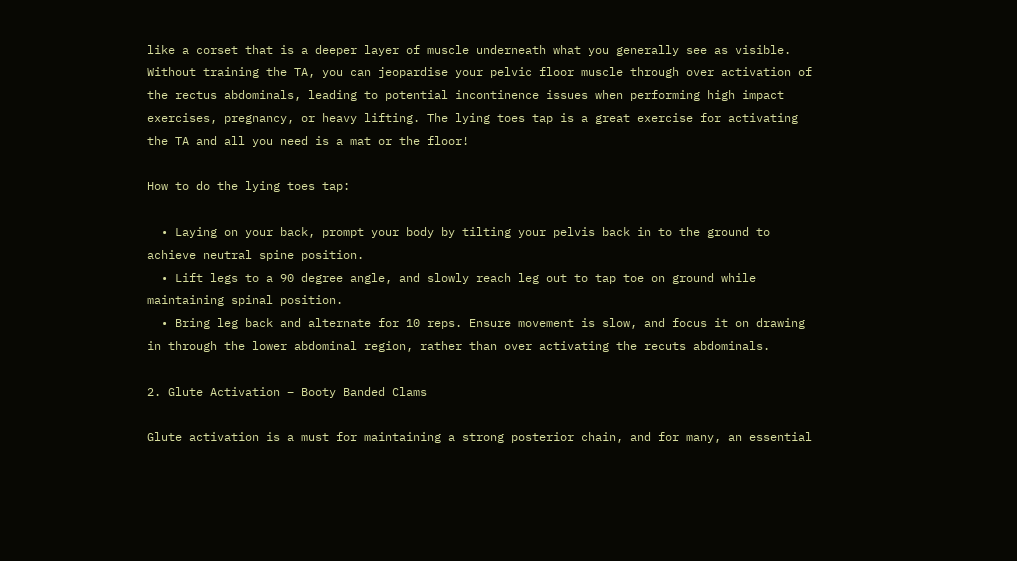like a corset that is a deeper layer of muscle underneath what you generally see as visible. Without training the TA, you can jeopardise your pelvic floor muscle through over activation of the rectus abdominals, leading to potential incontinence issues when performing high impact exercises, pregnancy, or heavy lifting. The lying toes tap is a great exercise for activating the TA and all you need is a mat or the floor!

How to do the lying toes tap:

  • Laying on your back, prompt your body by tilting your pelvis back in to the ground to achieve neutral spine position.
  • Lift legs to a 90 degree angle, and slowly reach leg out to tap toe on ground while maintaining spinal position.
  • Bring leg back and alternate for 10 reps. Ensure movement is slow, and focus it on drawing in through the lower abdominal region, rather than over activating the recuts abdominals.

2. Glute Activation – Booty Banded Clams

Glute activation is a must for maintaining a strong posterior chain, and for many, an essential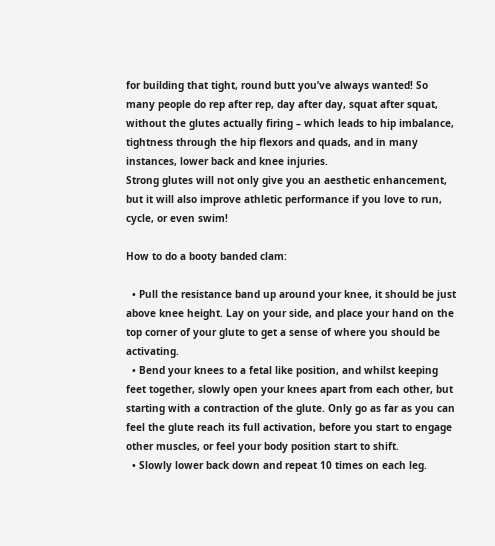for building that tight, round butt you’ve always wanted! So many people do rep after rep, day after day, squat after squat, without the glutes actually firing – which leads to hip imbalance, tightness through the hip flexors and quads, and in many instances, lower back and knee injuries.
Strong glutes will not only give you an aesthetic enhancement, but it will also improve athletic performance if you love to run, cycle, or even swim!

How to do a booty banded clam:

  • Pull the resistance band up around your knee, it should be just above knee height. Lay on your side, and place your hand on the top corner of your glute to get a sense of where you should be activating.
  • Bend your knees to a fetal like position, and whilst keeping feet together, slowly open your knees apart from each other, but starting with a contraction of the glute. Only go as far as you can feel the glute reach its full activation, before you start to engage other muscles, or feel your body position start to shift.
  • Slowly lower back down and repeat 10 times on each leg.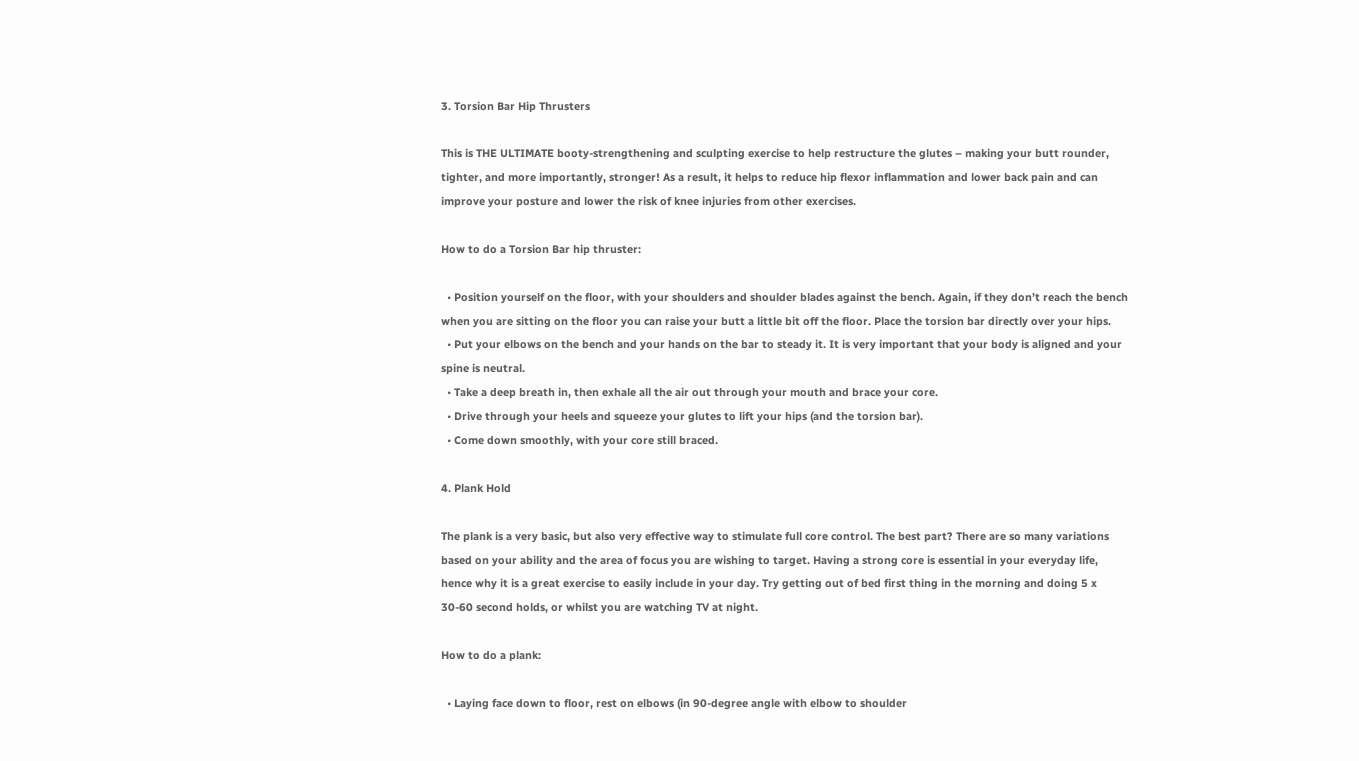3. Torsion Bar Hip Thrusters

This is THE ULTIMATE booty-strengthening and sculpting exercise to help restructure the glutes – making your butt rounder, tighter, and more importantly, stronger! As a result, it helps to reduce hip flexor inflammation and lower back pain and can improve your posture and lower the risk of knee injuries from other exercises.

How to do a Torsion Bar hip thruster:

  • Position yourself on the floor, with your shoulders and shoulder blades against the bench. Again, if they don’t reach the bench when you are sitting on the floor you can raise your butt a little bit off the floor. Place the torsion bar directly over your hips.
  • Put your elbows on the bench and your hands on the bar to steady it. It is very important that your body is aligned and your spine is neutral.
  • Take a deep breath in, then exhale all the air out through your mouth and brace your core.
  • Drive through your heels and squeeze your glutes to lift your hips (and the torsion bar).
  • Come down smoothly, with your core still braced.

4. Plank Hold

The plank is a very basic, but also very effective way to stimulate full core control. The best part? There are so many variations based on your ability and the area of focus you are wishing to target. Having a strong core is essential in your everyday life, hence why it is a great exercise to easily include in your day. Try getting out of bed first thing in the morning and doing 5 x 30-60 second holds, or whilst you are watching TV at night.

How to do a plank:

  • Laying face down to floor, rest on elbows (in 90-degree angle with elbow to shoulder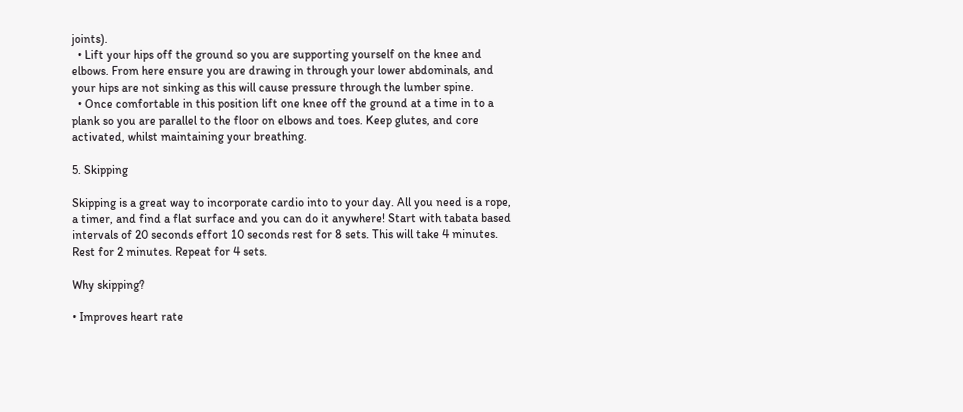joints).
  • Lift your hips off the ground so you are supporting yourself on the knee and elbows. From here ensure you are drawing in through your lower abdominals, and your hips are not sinking as this will cause pressure through the lumber spine.
  • Once comfortable in this position lift one knee off the ground at a time in to a plank so you are parallel to the floor on elbows and toes. Keep glutes, and core activated, whilst maintaining your breathing.

5. Skipping

Skipping is a great way to incorporate cardio into to your day. All you need is a rope, a timer, and find a flat surface and you can do it anywhere! Start with tabata based intervals of 20 seconds effort 10 seconds rest for 8 sets. This will take 4 minutes. Rest for 2 minutes. Repeat for 4 sets.

Why skipping?

• Improves heart rate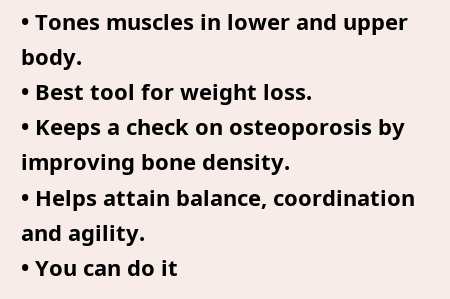• Tones muscles in lower and upper body.
• Best tool for weight loss.
• Keeps a check on osteoporosis by improving bone density.
• Helps attain balance, coordination and agility.
• You can do it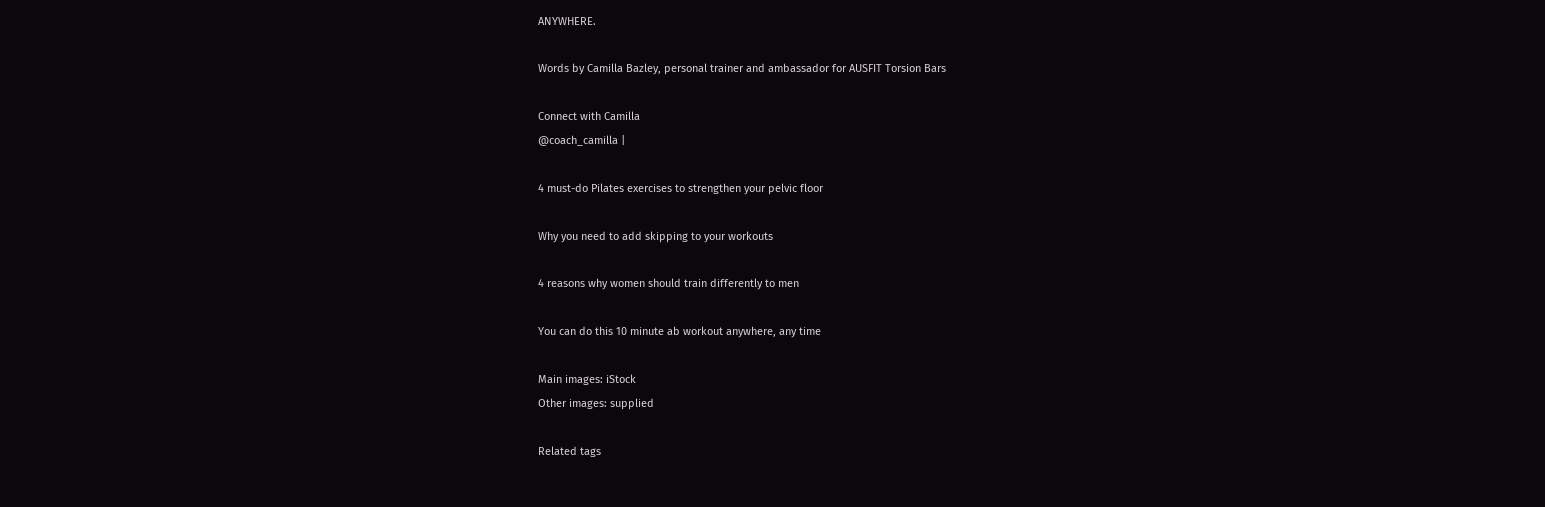ANYWHERE.

Words by Camilla Bazley, personal trainer and ambassador for AUSFIT Torsion Bars

Connect with Camilla
@coach_camilla |

4 must-do Pilates exercises to strengthen your pelvic floor

Why you need to add skipping to your workouts

4 reasons why women should train differently to men

You can do this 10 minute ab workout anywhere, any time

Main images: iStock
Other images: supplied

Related tags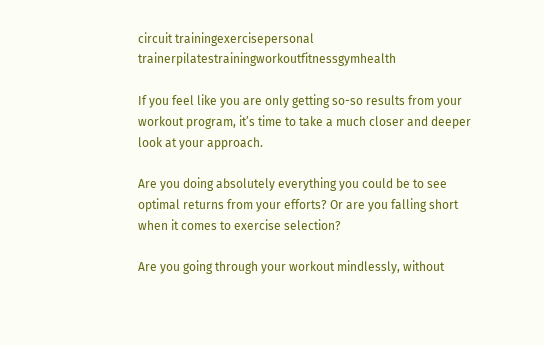circuit trainingexercisepersonal trainerpilatestrainingworkoutfitnessgymhealth

If you feel like you are only getting so-so results from your workout program, it’s time to take a much closer and deeper look at your approach.

Are you doing absolutely everything you could be to see optimal returns from your efforts? Or are you falling short when it comes to exercise selection?

Are you going through your workout mindlessly, without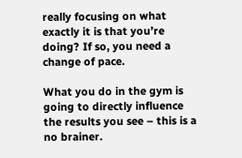really focusing on what exactly it is that you’re doing? If so, you need a change of pace.

What you do in the gym is going to directly influence the results you see – this is a no brainer.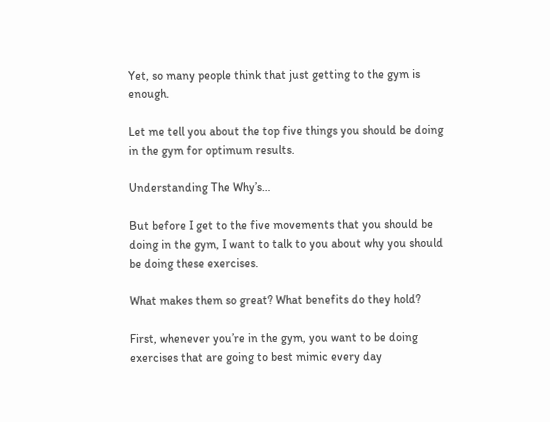Yet, so many people think that just getting to the gym is enough.

Let me tell you about the top five things you should be doing in the gym for optimum results.

Understanding The Why’s…

But before I get to the five movements that you should be doing in the gym, I want to talk to you about why you should be doing these exercises.

What makes them so great? What benefits do they hold?

First, whenever you’re in the gym, you want to be doing exercises that are going to best mimic every day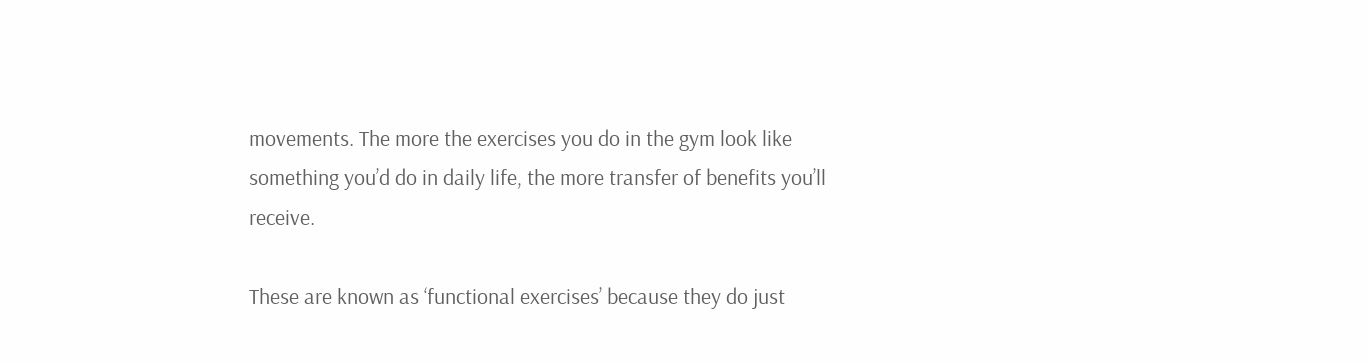movements. The more the exercises you do in the gym look like something you’d do in daily life, the more transfer of benefits you’ll receive.

These are known as ‘functional exercises’ because they do just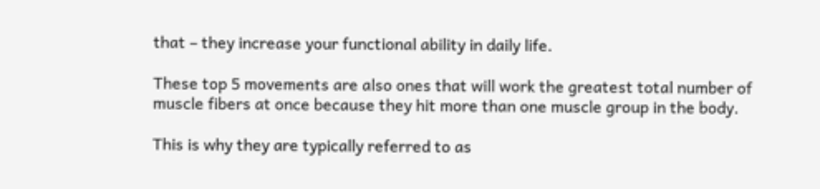that – they increase your functional ability in daily life.

These top 5 movements are also ones that will work the greatest total number of muscle fibers at once because they hit more than one muscle group in the body.

This is why they are typically referred to as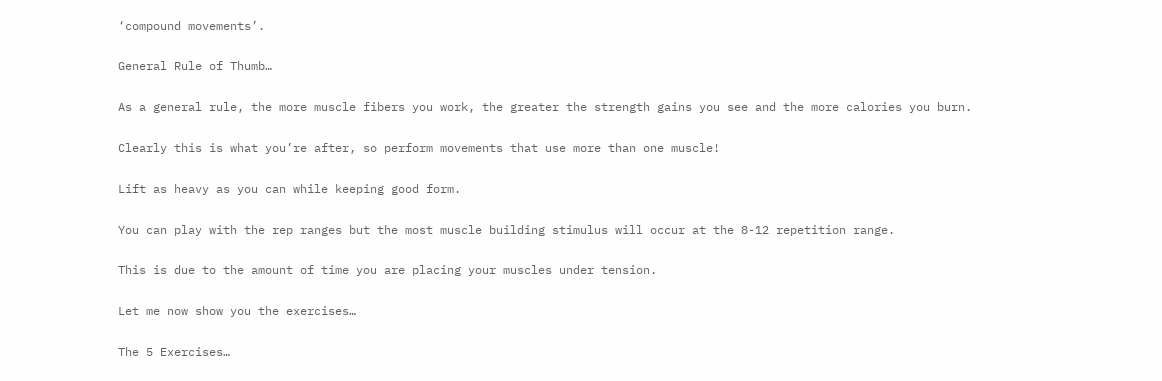‘compound movements’.

General Rule of Thumb…

As a general rule, the more muscle fibers you work, the greater the strength gains you see and the more calories you burn.

Clearly this is what you’re after, so perform movements that use more than one muscle!

Lift as heavy as you can while keeping good form.

You can play with the rep ranges but the most muscle building stimulus will occur at the 8-12 repetition range.

This is due to the amount of time you are placing your muscles under tension.

Let me now show you the exercises…

The 5 Exercises…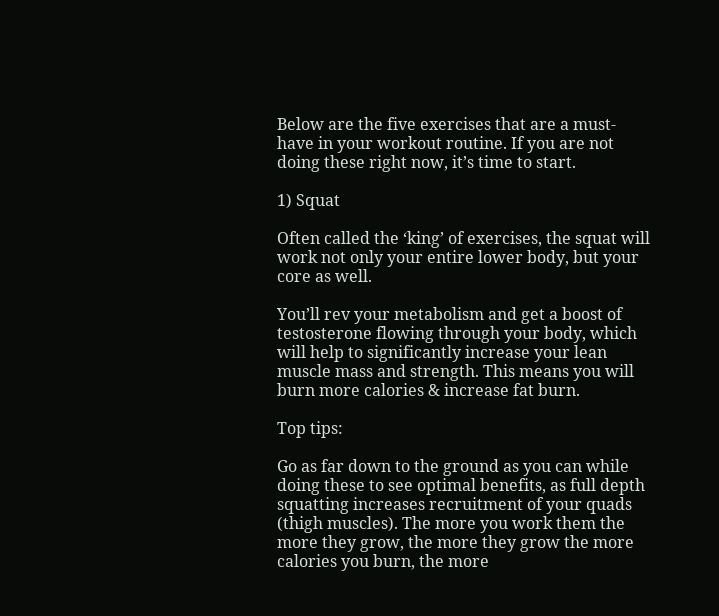Below are the five exercises that are a must-have in your workout routine. If you are not doing these right now, it’s time to start.

1) Squat

Often called the ‘king’ of exercises, the squat will work not only your entire lower body, but your core as well.

You’ll rev your metabolism and get a boost of testosterone flowing through your body, which will help to significantly increase your lean muscle mass and strength. This means you will burn more calories & increase fat burn.

Top tips:

Go as far down to the ground as you can while doing these to see optimal benefits, as full depth squatting increases recruitment of your quads (thigh muscles). The more you work them the more they grow, the more they grow the more calories you burn, the more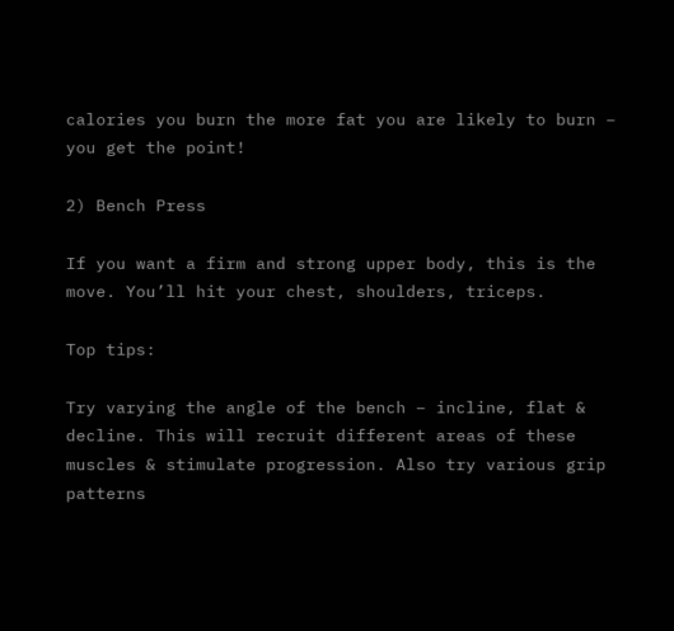calories you burn the more fat you are likely to burn – you get the point!

2) Bench Press

If you want a firm and strong upper body, this is the move. You’ll hit your chest, shoulders, triceps.

Top tips:

Try varying the angle of the bench – incline, flat & decline. This will recruit different areas of these muscles & stimulate progression. Also try various grip patterns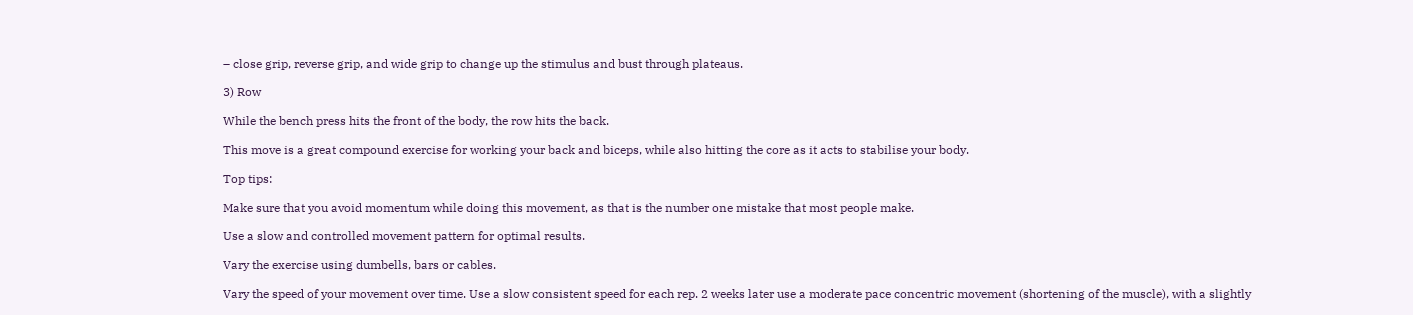– close grip, reverse grip, and wide grip to change up the stimulus and bust through plateaus.

3) Row

While the bench press hits the front of the body, the row hits the back.

This move is a great compound exercise for working your back and biceps, while also hitting the core as it acts to stabilise your body.

Top tips:

Make sure that you avoid momentum while doing this movement, as that is the number one mistake that most people make.

Use a slow and controlled movement pattern for optimal results.

Vary the exercise using dumbells, bars or cables.

Vary the speed of your movement over time. Use a slow consistent speed for each rep. 2 weeks later use a moderate pace concentric movement (shortening of the muscle), with a slightly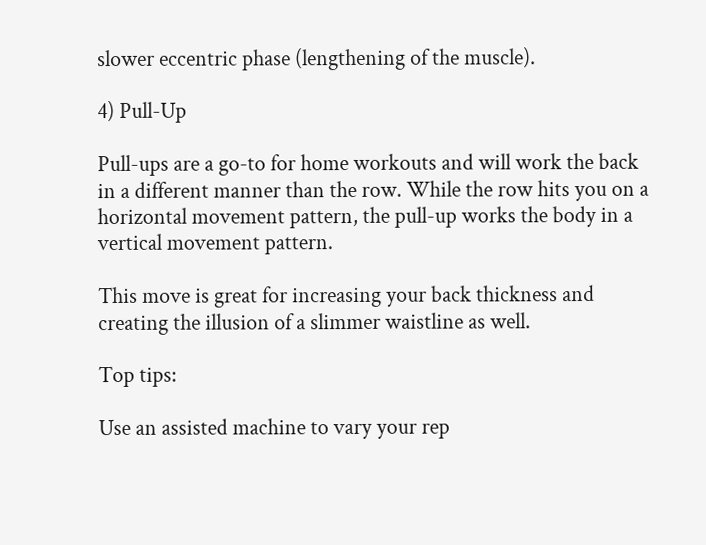slower eccentric phase (lengthening of the muscle).

4) Pull-Up

Pull-ups are a go-to for home workouts and will work the back in a different manner than the row. While the row hits you on a horizontal movement pattern, the pull-up works the body in a vertical movement pattern.

This move is great for increasing your back thickness and creating the illusion of a slimmer waistline as well.

Top tips:

Use an assisted machine to vary your rep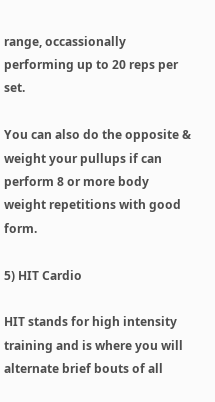range, occassionally performing up to 20 reps per set.

You can also do the opposite & weight your pullups if can perform 8 or more body weight repetitions with good form.

5) HIT Cardio

HIT stands for high intensity training and is where you will alternate brief bouts of all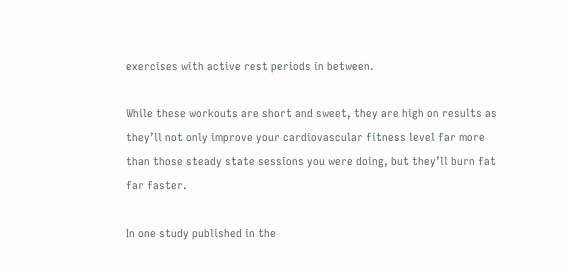exercises with active rest periods in between.

While these workouts are short and sweet, they are high on results as they’ll not only improve your cardiovascular fitness level far more than those steady state sessions you were doing, but they’ll burn fat far faster.

In one study published in the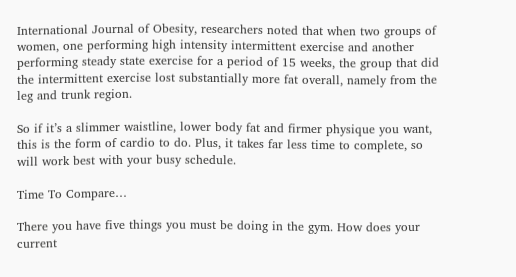International Journal of Obesity, researchers noted that when two groups of women, one performing high intensity intermittent exercise and another performing steady state exercise for a period of 15 weeks, the group that did the intermittent exercise lost substantially more fat overall, namely from the leg and trunk region.

So if it’s a slimmer waistline, lower body fat and firmer physique you want, this is the form of cardio to do. Plus, it takes far less time to complete, so will work best with your busy schedule.

Time To Compare…

There you have five things you must be doing in the gym. How does your current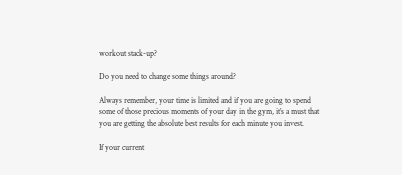workout stack-up?

Do you need to change some things around?

Always remember, your time is limited and if you are going to spend some of those precious moments of your day in the gym, it’s a must that you are getting the absolute best results for each minute you invest.

If your current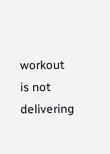workout is not delivering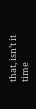that, isn’t it time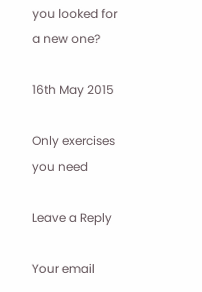you looked for a new one?

16th May 2015

Only exercises you need

Leave a Reply

Your email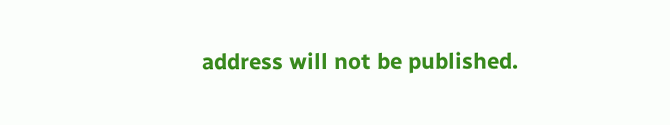address will not be published.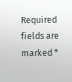Required fields are marked *